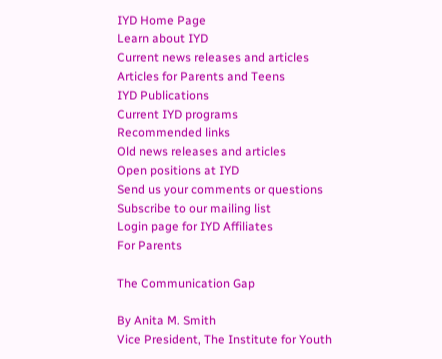IYD Home Page
Learn about IYD
Current news releases and articles
Articles for Parents and Teens
IYD Publications
Current IYD programs
Recommended links
Old news releases and articles
Open positions at IYD
Send us your comments or questions
Subscribe to our mailing list
Login page for IYD Affiliates
For Parents

The Communication Gap

By Anita M. Smith
Vice President, The Institute for Youth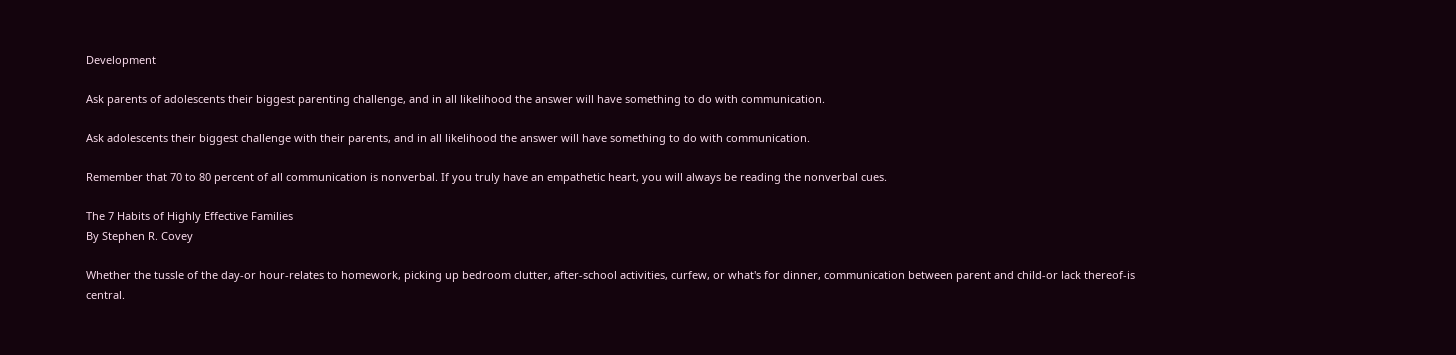Development

Ask parents of adolescents their biggest parenting challenge, and in all likelihood the answer will have something to do with communication.

Ask adolescents their biggest challenge with their parents, and in all likelihood the answer will have something to do with communication.

Remember that 70 to 80 percent of all communication is nonverbal. If you truly have an empathetic heart, you will always be reading the nonverbal cues.

The 7 Habits of Highly Effective Families
By Stephen R. Covey

Whether the tussle of the day-or hour-relates to homework, picking up bedroom clutter, after-school activities, curfew, or what's for dinner, communication between parent and child-or lack thereof-is central.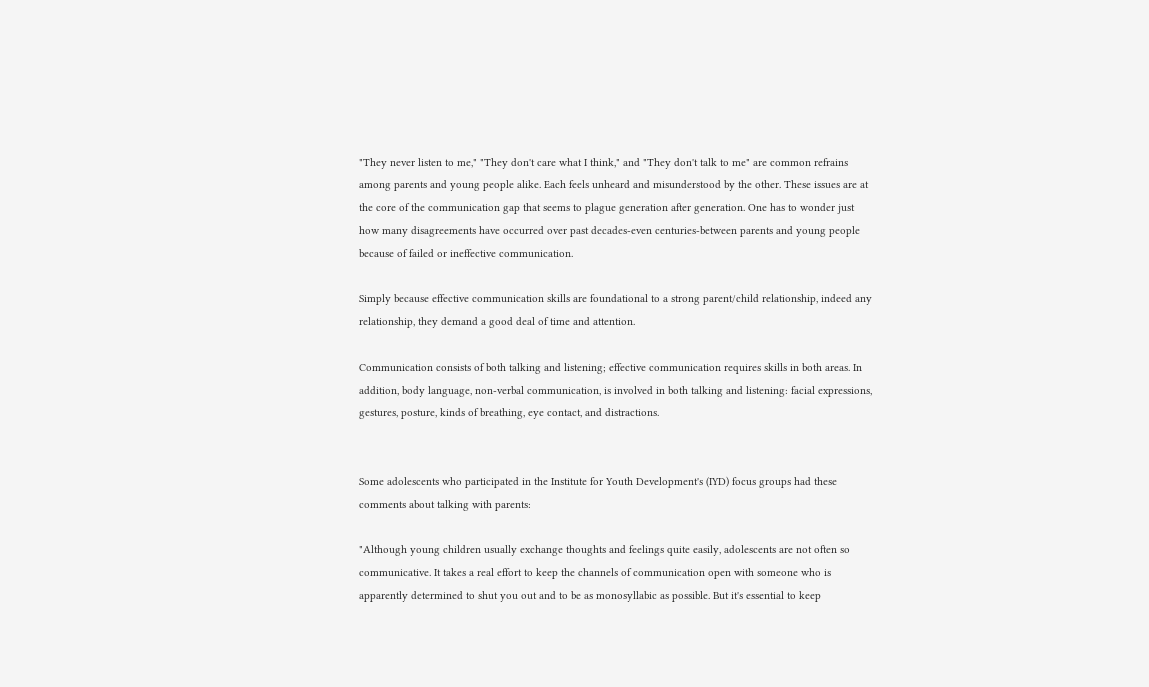"They never listen to me," "They don't care what I think," and "They don't talk to me" are common refrains among parents and young people alike. Each feels unheard and misunderstood by the other. These issues are at the core of the communication gap that seems to plague generation after generation. One has to wonder just how many disagreements have occurred over past decades-even centuries-between parents and young people because of failed or ineffective communication.

Simply because effective communication skills are foundational to a strong parent/child relationship, indeed any relationship, they demand a good deal of time and attention.

Communication consists of both talking and listening; effective communication requires skills in both areas. In addition, body language, non-verbal communication, is involved in both talking and listening: facial expressions, gestures, posture, kinds of breathing, eye contact, and distractions.


Some adolescents who participated in the Institute for Youth Development's (IYD) focus groups had these comments about talking with parents:

"Although young children usually exchange thoughts and feelings quite easily, adolescents are not often so communicative. It takes a real effort to keep the channels of communication open with someone who is apparently determined to shut you out and to be as monosyllabic as possible. But it's essential to keep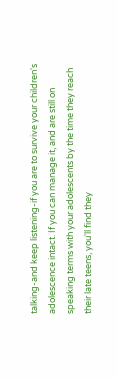talking-and keep listening-if you are to survive your children's adolescence intact. If you can manage it, and are still on speaking terms with your adolescents by the time they reach their late teens, you'll find they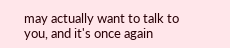may actually want to talk to you, and it's once again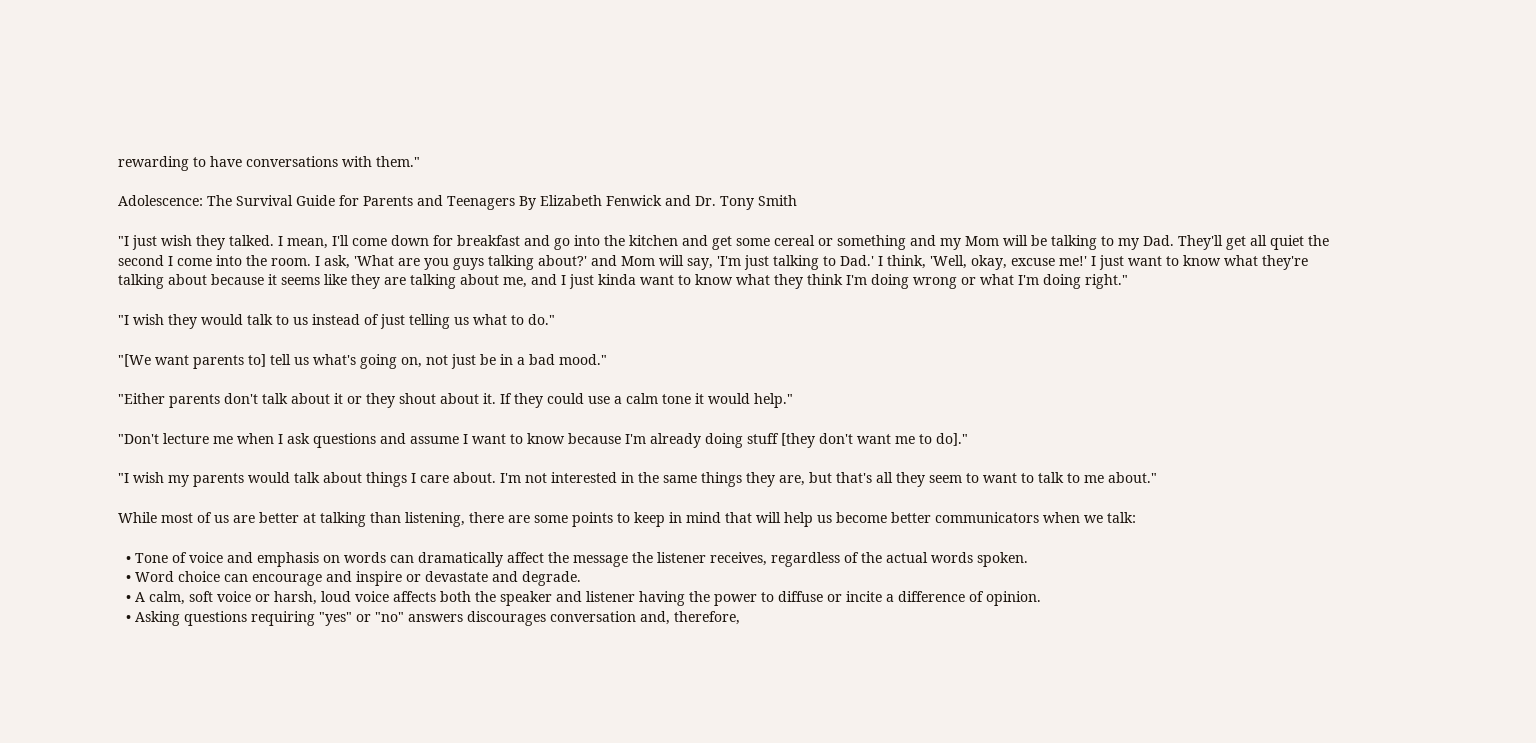rewarding to have conversations with them."

Adolescence: The Survival Guide for Parents and Teenagers By Elizabeth Fenwick and Dr. Tony Smith

"I just wish they talked. I mean, I'll come down for breakfast and go into the kitchen and get some cereal or something and my Mom will be talking to my Dad. They'll get all quiet the second I come into the room. I ask, 'What are you guys talking about?' and Mom will say, 'I'm just talking to Dad.' I think, 'Well, okay, excuse me!' I just want to know what they're talking about because it seems like they are talking about me, and I just kinda want to know what they think I'm doing wrong or what I'm doing right."

"I wish they would talk to us instead of just telling us what to do."

"[We want parents to] tell us what's going on, not just be in a bad mood."

"Either parents don't talk about it or they shout about it. If they could use a calm tone it would help."

"Don't lecture me when I ask questions and assume I want to know because I'm already doing stuff [they don't want me to do]."

"I wish my parents would talk about things I care about. I'm not interested in the same things they are, but that's all they seem to want to talk to me about."

While most of us are better at talking than listening, there are some points to keep in mind that will help us become better communicators when we talk:

  • Tone of voice and emphasis on words can dramatically affect the message the listener receives, regardless of the actual words spoken.
  • Word choice can encourage and inspire or devastate and degrade.
  • A calm, soft voice or harsh, loud voice affects both the speaker and listener having the power to diffuse or incite a difference of opinion.
  • Asking questions requiring "yes" or "no" answers discourages conversation and, therefore,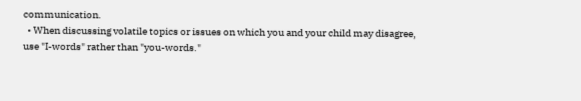communication.
  • When discussing volatile topics or issues on which you and your child may disagree, use "I-words" rather than "you-words."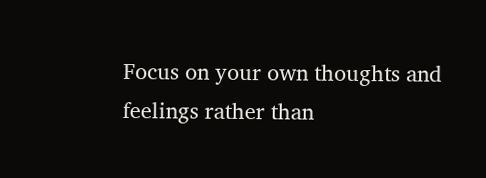Focus on your own thoughts and feelings rather than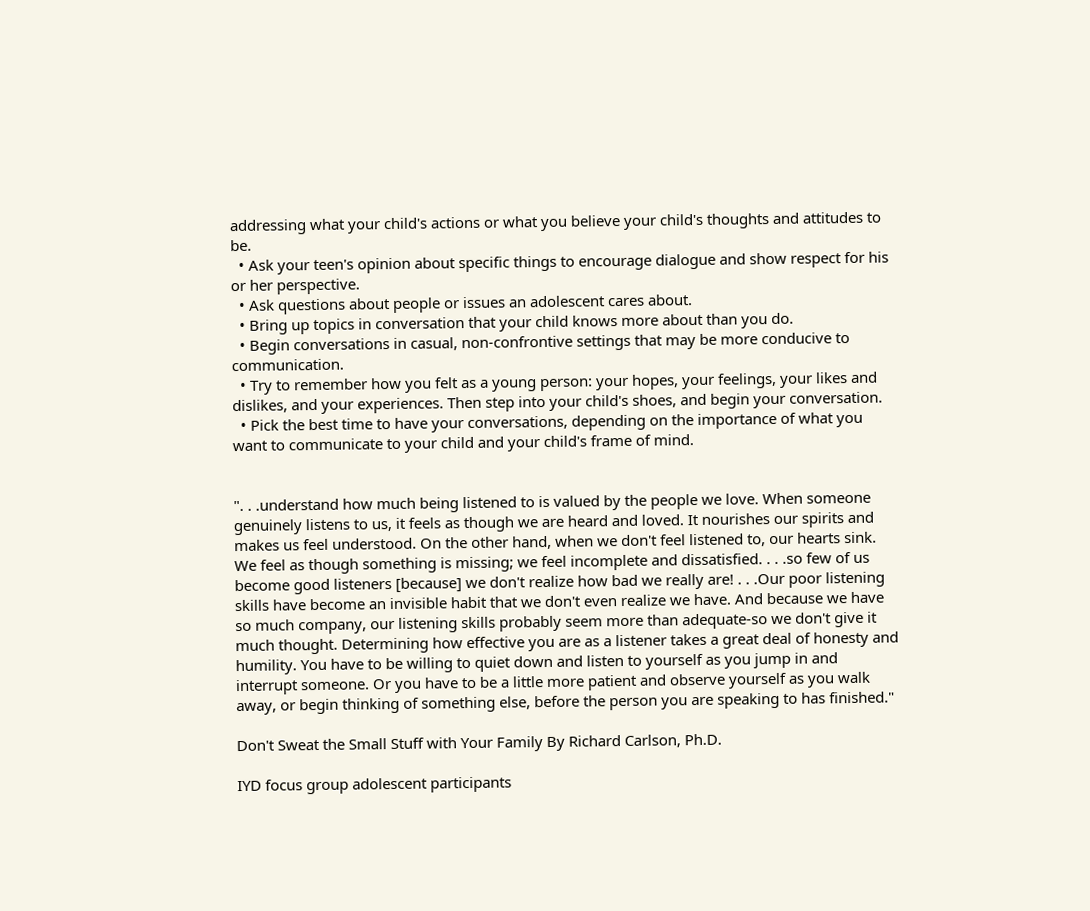addressing what your child's actions or what you believe your child's thoughts and attitudes to be.
  • Ask your teen's opinion about specific things to encourage dialogue and show respect for his or her perspective.
  • Ask questions about people or issues an adolescent cares about.
  • Bring up topics in conversation that your child knows more about than you do.
  • Begin conversations in casual, non-confrontive settings that may be more conducive to communication.
  • Try to remember how you felt as a young person: your hopes, your feelings, your likes and dislikes, and your experiences. Then step into your child's shoes, and begin your conversation.
  • Pick the best time to have your conversations, depending on the importance of what you want to communicate to your child and your child's frame of mind.


". . .understand how much being listened to is valued by the people we love. When someone genuinely listens to us, it feels as though we are heard and loved. It nourishes our spirits and makes us feel understood. On the other hand, when we don't feel listened to, our hearts sink. We feel as though something is missing; we feel incomplete and dissatisfied. . . .so few of us become good listeners [because] we don't realize how bad we really are! . . .Our poor listening skills have become an invisible habit that we don't even realize we have. And because we have so much company, our listening skills probably seem more than adequate-so we don't give it much thought. Determining how effective you are as a listener takes a great deal of honesty and humility. You have to be willing to quiet down and listen to yourself as you jump in and interrupt someone. Or you have to be a little more patient and observe yourself as you walk away, or begin thinking of something else, before the person you are speaking to has finished."

Don't Sweat the Small Stuff with Your Family By Richard Carlson, Ph.D.

IYD focus group adolescent participants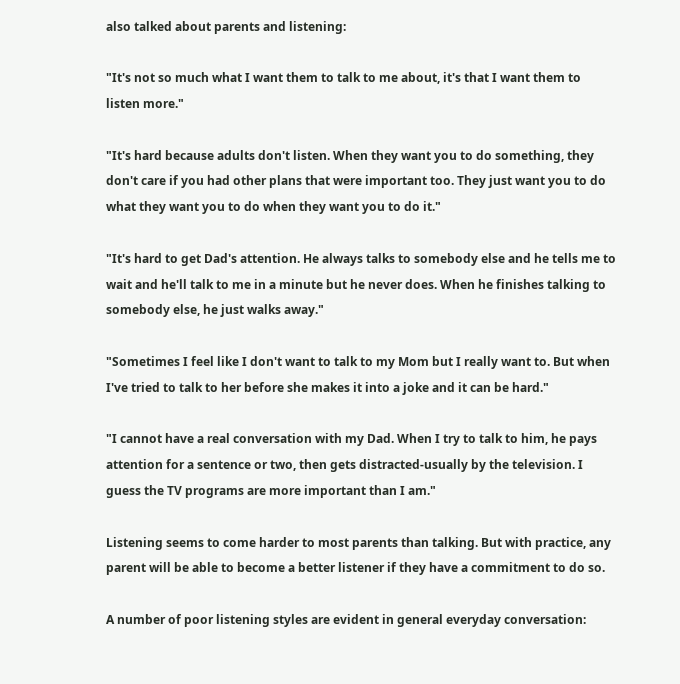also talked about parents and listening:

"It's not so much what I want them to talk to me about, it's that I want them to listen more."

"It's hard because adults don't listen. When they want you to do something, they don't care if you had other plans that were important too. They just want you to do what they want you to do when they want you to do it."

"It's hard to get Dad's attention. He always talks to somebody else and he tells me to wait and he'll talk to me in a minute but he never does. When he finishes talking to somebody else, he just walks away."

"Sometimes I feel like I don't want to talk to my Mom but I really want to. But when I've tried to talk to her before she makes it into a joke and it can be hard."

"I cannot have a real conversation with my Dad. When I try to talk to him, he pays attention for a sentence or two, then gets distracted-usually by the television. I guess the TV programs are more important than I am."

Listening seems to come harder to most parents than talking. But with practice, any parent will be able to become a better listener if they have a commitment to do so.

A number of poor listening styles are evident in general everyday conversation: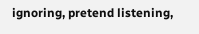ignoring, pretend listening,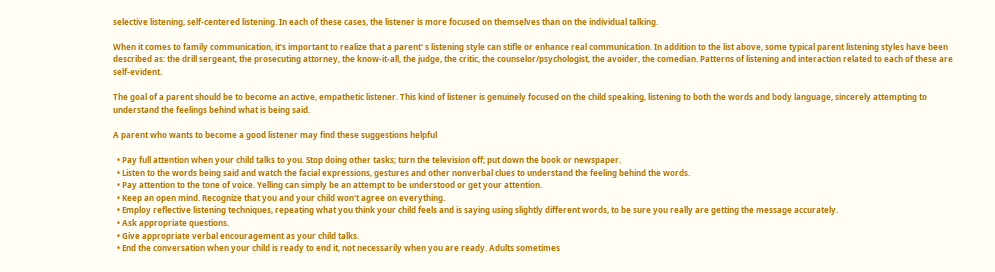selective listening, self-centered listening. In each of these cases, the listener is more focused on themselves than on the individual talking.

When it comes to family communication, it's important to realize that a parent' s listening style can stifle or enhance real communication. In addition to the list above, some typical parent listening styles have been described as: the drill sergeant, the prosecuting attorney, the know-it-all, the judge, the critic, the counselor/psychologist, the avoider, the comedian. Patterns of listening and interaction related to each of these are self-evident.

The goal of a parent should be to become an active, empathetic listener. This kind of listener is genuinely focused on the child speaking, listening to both the words and body language, sincerely attempting to understand the feelings behind what is being said.

A parent who wants to become a good listener may find these suggestions helpful

  • Pay full attention when your child talks to you. Stop doing other tasks; turn the television off; put down the book or newspaper.
  • Listen to the words being said and watch the facial expressions, gestures and other nonverbal clues to understand the feeling behind the words.
  • Pay attention to the tone of voice. Yelling can simply be an attempt to be understood or get your attention.
  • Keep an open mind. Recognize that you and your child won't agree on everything.
  • Employ reflective listening techniques, repeating what you think your child feels and is saying using slightly different words, to be sure you really are getting the message accurately.
  • Ask appropriate questions.
  • Give appropriate verbal encouragement as your child talks.
  • End the conversation when your child is ready to end it, not necessarily when you are ready. Adults sometimes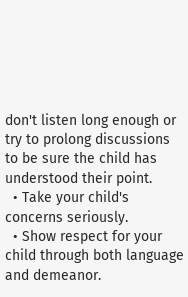don't listen long enough or try to prolong discussions to be sure the child has understood their point.
  • Take your child's concerns seriously.
  • Show respect for your child through both language and demeanor.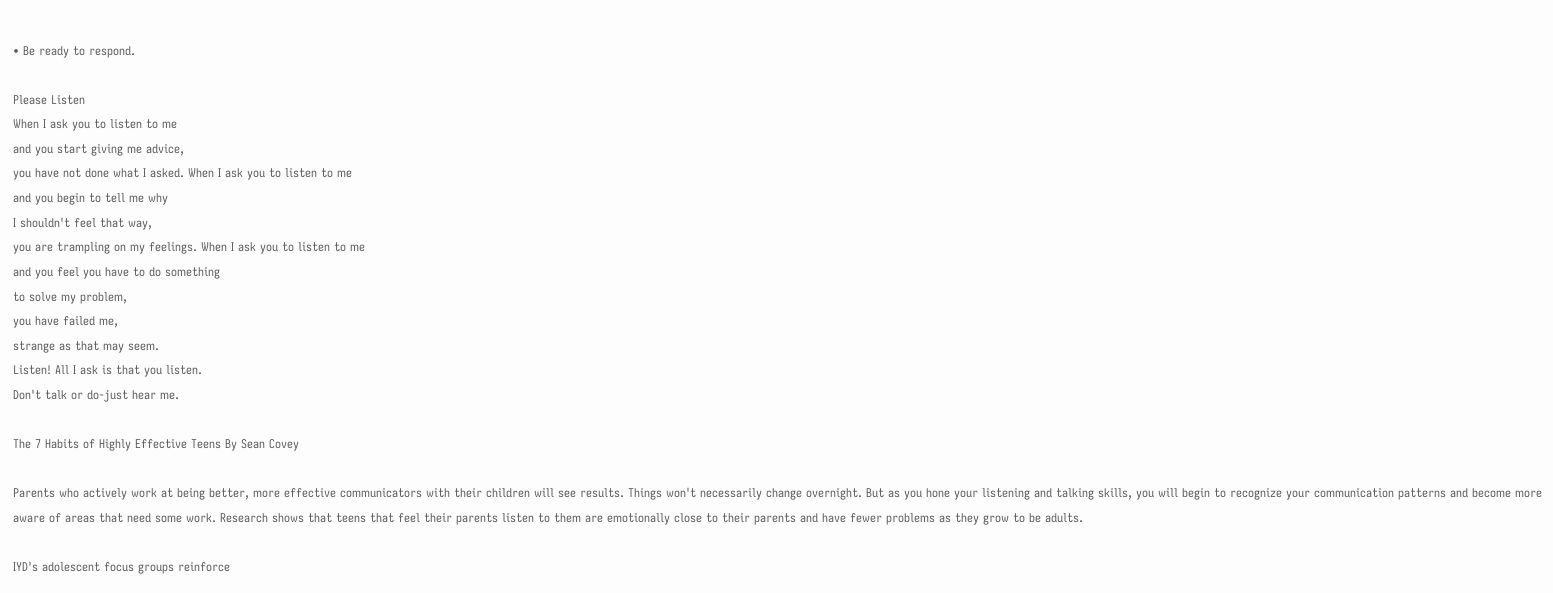• Be ready to respond.

Please Listen
When I ask you to listen to me
and you start giving me advice,
you have not done what I asked. When I ask you to listen to me
and you begin to tell me why
I shouldn't feel that way,
you are trampling on my feelings. When I ask you to listen to me
and you feel you have to do something
to solve my problem,
you have failed me,
strange as that may seem.
Listen! All I ask is that you listen.
Don't talk or do-just hear me.

The 7 Habits of Highly Effective Teens By Sean Covey

Parents who actively work at being better, more effective communicators with their children will see results. Things won't necessarily change overnight. But as you hone your listening and talking skills, you will begin to recognize your communication patterns and become more aware of areas that need some work. Research shows that teens that feel their parents listen to them are emotionally close to their parents and have fewer problems as they grow to be adults.

IYD's adolescent focus groups reinforce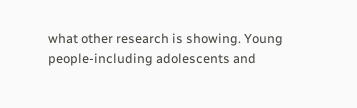what other research is showing. Young people-including adolescents and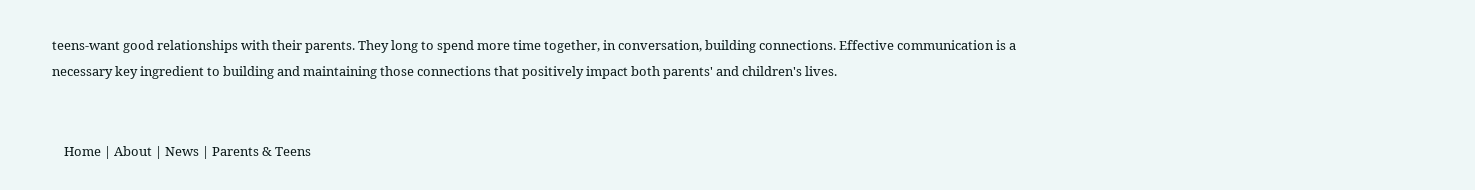teens-want good relationships with their parents. They long to spend more time together, in conversation, building connections. Effective communication is a necessary key ingredient to building and maintaining those connections that positively impact both parents' and children's lives.


    Home | About | News | Parents & Teens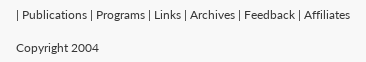| Publications | Programs | Links | Archives | Feedback | Affiliates

Copyright 2004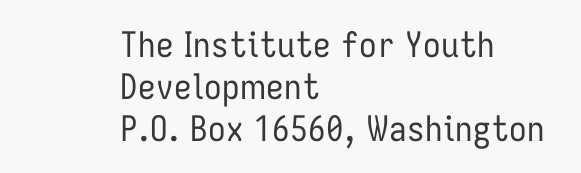The Institute for Youth Development
P.O. Box 16560, Washington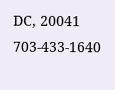DC, 20041 703-433-1640